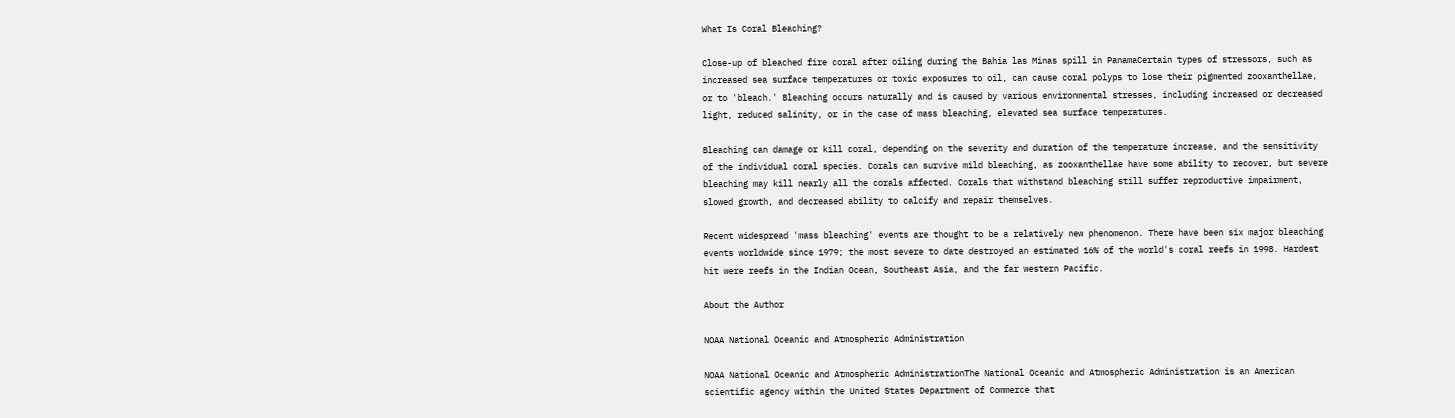What Is Coral Bleaching?

Close-up of bleached fire coral after oiling during the Bahia las Minas spill in PanamaCertain types of stressors, such as increased sea surface temperatures or toxic exposures to oil, can cause coral polyps to lose their pigmented zooxanthellae, or to 'bleach.' Bleaching occurs naturally and is caused by various environmental stresses, including increased or decreased light, reduced salinity, or in the case of mass bleaching, elevated sea surface temperatures.

Bleaching can damage or kill coral, depending on the severity and duration of the temperature increase, and the sensitivity of the individual coral species. Corals can survive mild bleaching, as zooxanthellae have some ability to recover, but severe bleaching may kill nearly all the corals affected. Corals that withstand bleaching still suffer reproductive impairment, slowed growth, and decreased ability to calcify and repair themselves.

Recent widespread 'mass bleaching' events are thought to be a relatively new phenomenon. There have been six major bleaching events worldwide since 1979; the most severe to date destroyed an estimated 16% of the world's coral reefs in 1998. Hardest hit were reefs in the Indian Ocean, Southeast Asia, and the far western Pacific.

About the Author

NOAA National Oceanic and Atmospheric Administration

NOAA National Oceanic and Atmospheric AdministrationThe National Oceanic and Atmospheric Administration is an American scientific agency within the United States Department of Commerce that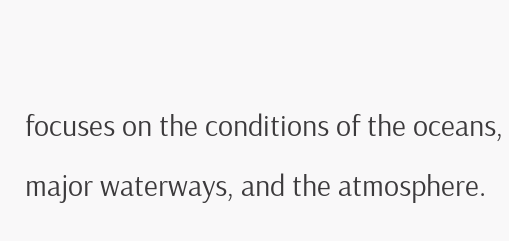focuses on the conditions of the oceans, major waterways, and the atmosphere.